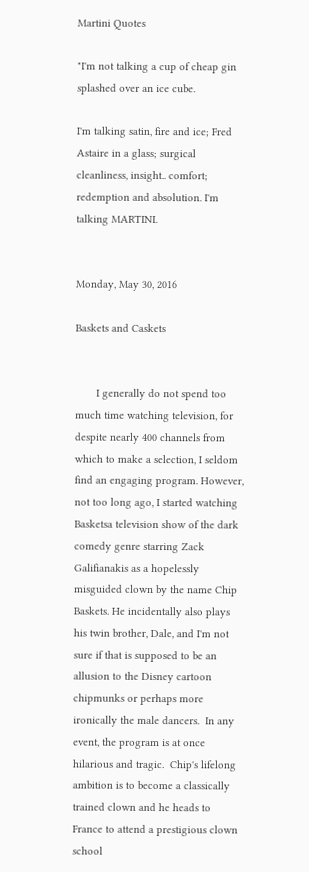Martini Quotes

"I'm not talking a cup of cheap gin splashed over an ice cube.

I'm talking satin, fire and ice; Fred Astaire in a glass; surgical cleanliness, insight.. comfort; redemption and absolution. I'm talking MARTINI.


Monday, May 30, 2016

Baskets and Caskets


       I generally do not spend too much time watching television, for despite nearly 400 channels from which to make a selection, I seldom find an engaging program. However, not too long ago, I started watching Basketsa television show of the dark comedy genre starring Zack Galifianakis as a hopelessly misguided clown by the name Chip Baskets. He incidentally also plays his twin brother, Dale, and I'm not sure if that is supposed to be an allusion to the Disney cartoon chipmunks or perhaps more ironically the male dancers.  In any event, the program is at once hilarious and tragic.  Chip's lifelong ambition is to become a classically trained clown and he heads to France to attend a prestigious clown school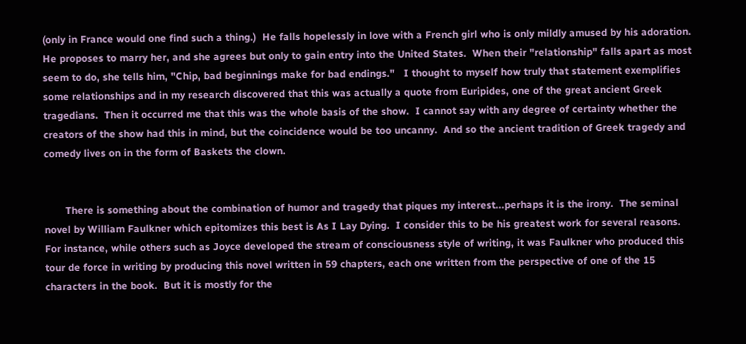(only in France would one find such a thing.)  He falls hopelessly in love with a French girl who is only mildly amused by his adoration.  He proposes to marry her, and she agrees but only to gain entry into the United States.  When their "relationship" falls apart as most seem to do, she tells him, "Chip, bad beginnings make for bad endings."   I thought to myself how truly that statement exemplifies some relationships and in my research discovered that this was actually a quote from Euripides, one of the great ancient Greek tragedians.  Then it occurred me that this was the whole basis of the show.  I cannot say with any degree of certainty whether the creators of the show had this in mind, but the coincidence would be too uncanny.  And so the ancient tradition of Greek tragedy and comedy lives on in the form of Baskets the clown.


       There is something about the combination of humor and tragedy that piques my interest...perhaps it is the irony.  The seminal novel by William Faulkner which epitomizes this best is As I Lay Dying.  I consider this to be his greatest work for several reasons.  For instance, while others such as Joyce developed the stream of consciousness style of writing, it was Faulkner who produced this tour de force in writing by producing this novel written in 59 chapters, each one written from the perspective of one of the 15 characters in the book.  But it is mostly for the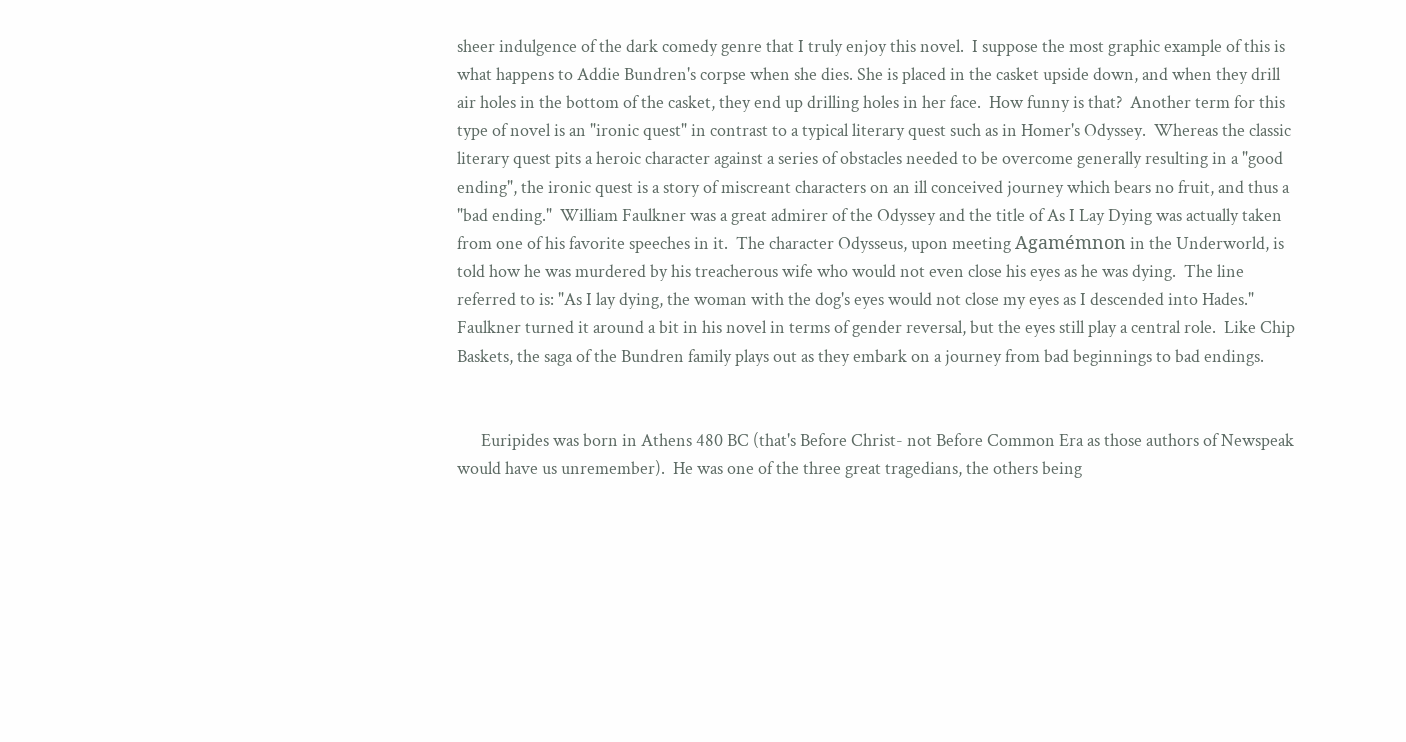sheer indulgence of the dark comedy genre that I truly enjoy this novel.  I suppose the most graphic example of this is what happens to Addie Bundren's corpse when she dies. She is placed in the casket upside down, and when they drill air holes in the bottom of the casket, they end up drilling holes in her face.  How funny is that?  Another term for this type of novel is an "ironic quest" in contrast to a typical literary quest such as in Homer's Odyssey.  Whereas the classic literary quest pits a heroic character against a series of obstacles needed to be overcome generally resulting in a "good ending", the ironic quest is a story of miscreant characters on an ill conceived journey which bears no fruit, and thus a "bad ending."  William Faulkner was a great admirer of the Odyssey and the title of As I Lay Dying was actually taken from one of his favorite speeches in it.  The character Odysseus, upon meeting Agamémnon in the Underworld, is told how he was murdered by his treacherous wife who would not even close his eyes as he was dying.  The line referred to is: "As I lay dying, the woman with the dog's eyes would not close my eyes as I descended into Hades." Faulkner turned it around a bit in his novel in terms of gender reversal, but the eyes still play a central role.  Like Chip Baskets, the saga of the Bundren family plays out as they embark on a journey from bad beginnings to bad endings.


      Euripides was born in Athens 480 BC (that's Before Christ- not Before Common Era as those authors of Newspeak would have us unremember).  He was one of the three great tragedians, the others being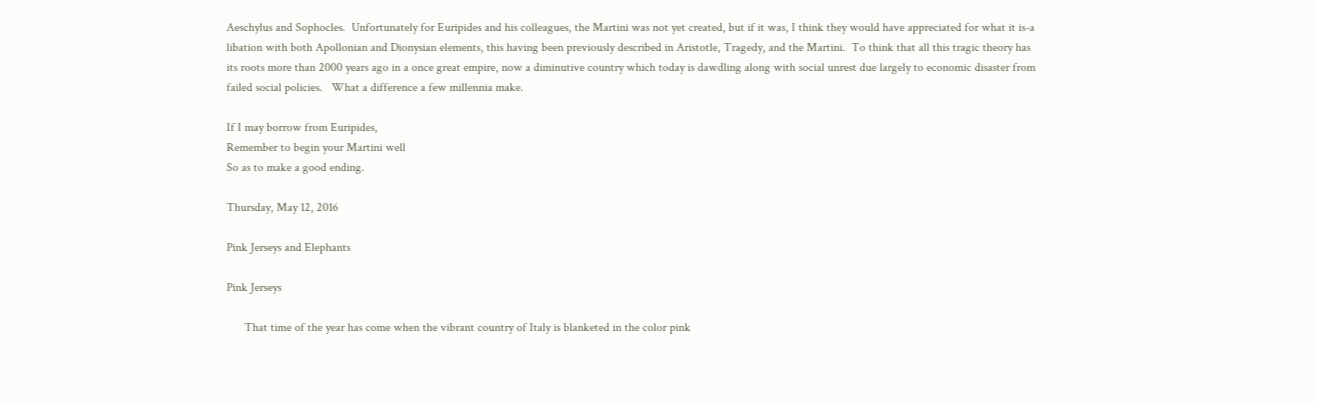Aeschylus and Sophocles.  Unfortunately for Euripides and his colleagues, the Martini was not yet created, but if it was, I think they would have appreciated for what it is-a libation with both Apollonian and Dionysian elements, this having been previously described in Aristotle, Tragedy, and the Martini.  To think that all this tragic theory has its roots more than 2000 years ago in a once great empire, now a diminutive country which today is dawdling along with social unrest due largely to economic disaster from failed social policies.   What a difference a few millennia make.

If I may borrow from Euripides,
Remember to begin your Martini well
So as to make a good ending.

Thursday, May 12, 2016

Pink Jerseys and Elephants

Pink Jerseys

      That time of the year has come when the vibrant country of Italy is blanketed in the color pink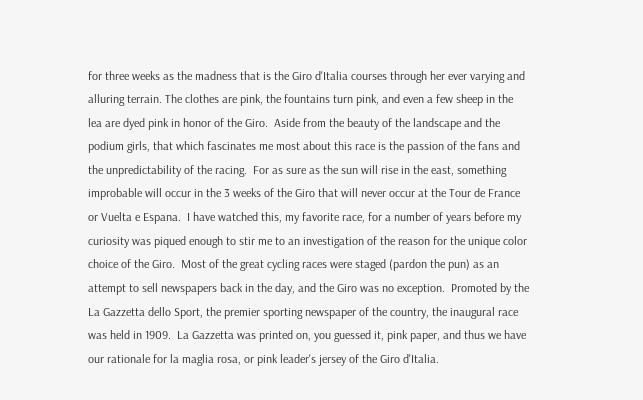for three weeks as the madness that is the Giro d'Italia courses through her ever varying and alluring terrain. The clothes are pink, the fountains turn pink, and even a few sheep in the lea are dyed pink in honor of the Giro.  Aside from the beauty of the landscape and the podium girls, that which fascinates me most about this race is the passion of the fans and the unpredictability of the racing.  For as sure as the sun will rise in the east, something improbable will occur in the 3 weeks of the Giro that will never occur at the Tour de France or Vuelta e Espana.  I have watched this, my favorite race, for a number of years before my curiosity was piqued enough to stir me to an investigation of the reason for the unique color choice of the Giro.  Most of the great cycling races were staged (pardon the pun) as an attempt to sell newspapers back in the day, and the Giro was no exception.  Promoted by the La Gazzetta dello Sport, the premier sporting newspaper of the country, the inaugural race was held in 1909.  La Gazzetta was printed on, you guessed it, pink paper, and thus we have our rationale for la maglia rosa, or pink leader's jersey of the Giro d'Italia.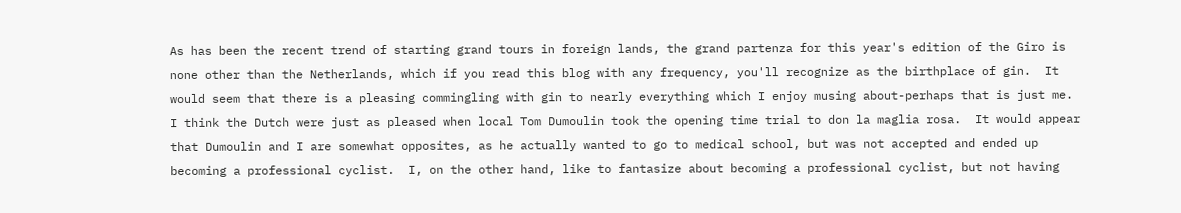As has been the recent trend of starting grand tours in foreign lands, the grand partenza for this year's edition of the Giro is none other than the Netherlands, which if you read this blog with any frequency, you'll recognize as the birthplace of gin.  It would seem that there is a pleasing commingling with gin to nearly everything which I enjoy musing about-perhaps that is just me.  I think the Dutch were just as pleased when local Tom Dumoulin took the opening time trial to don la maglia rosa.  It would appear that Dumoulin and I are somewhat opposites, as he actually wanted to go to medical school, but was not accepted and ended up becoming a professional cyclist.  I, on the other hand, like to fantasize about becoming a professional cyclist, but not having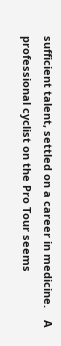sufficient talent, settled on a career in medicine.    A professional cyclist on the Pro Tour seems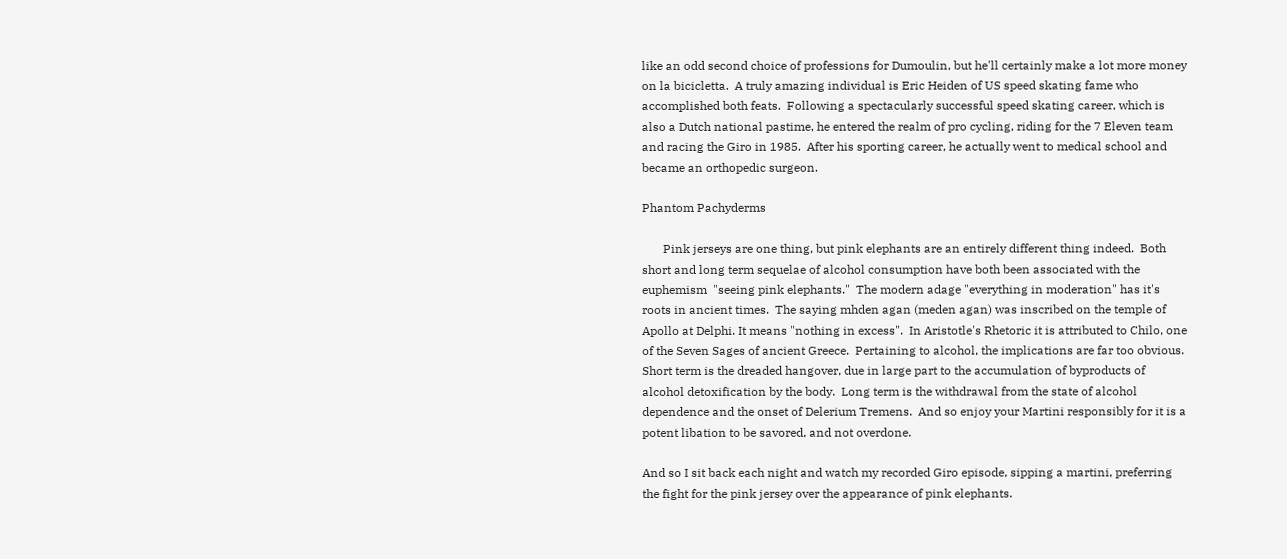like an odd second choice of professions for Dumoulin, but he'll certainly make a lot more money on la bicicletta.  A truly amazing individual is Eric Heiden of US speed skating fame who accomplished both feats.  Following a spectacularly successful speed skating career, which is also a Dutch national pastime, he entered the realm of pro cycling, riding for the 7 Eleven team and racing the Giro in 1985.  After his sporting career, he actually went to medical school and became an orthopedic surgeon.

Phantom Pachyderms

       Pink jerseys are one thing, but pink elephants are an entirely different thing indeed.  Both short and long term sequelae of alcohol consumption have both been associated with the euphemism  "seeing pink elephants."  The modern adage "everything in moderation" has it's roots in ancient times.  The saying mhden agan (meden agan) was inscribed on the temple of Apollo at Delphi. It means "nothing in excess".  In Aristotle's Rhetoric it is attributed to Chilo, one of the Seven Sages of ancient Greece.  Pertaining to alcohol, the implications are far too obvious.  Short term is the dreaded hangover, due in large part to the accumulation of byproducts of alcohol detoxification by the body.  Long term is the withdrawal from the state of alcohol dependence and the onset of Delerium Tremens.  And so enjoy your Martini responsibly for it is a potent libation to be savored, and not overdone.

And so I sit back each night and watch my recorded Giro episode, sipping a martini, preferring the fight for the pink jersey over the appearance of pink elephants.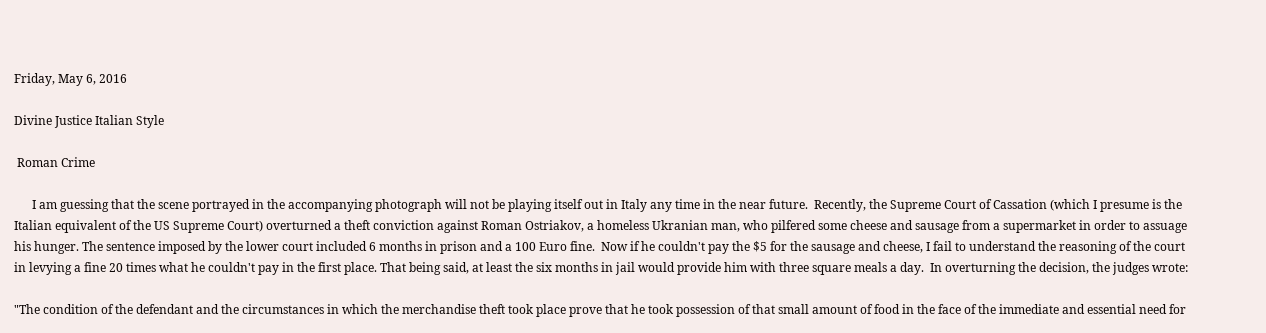Friday, May 6, 2016

Divine Justice Italian Style

 Roman Crime

      I am guessing that the scene portrayed in the accompanying photograph will not be playing itself out in Italy any time in the near future.  Recently, the Supreme Court of Cassation (which I presume is the Italian equivalent of the US Supreme Court) overturned a theft conviction against Roman Ostriakov, a homeless Ukranian man, who pilfered some cheese and sausage from a supermarket in order to assuage his hunger. The sentence imposed by the lower court included 6 months in prison and a 100 Euro fine.  Now if he couldn't pay the $5 for the sausage and cheese, I fail to understand the reasoning of the court in levying a fine 20 times what he couldn't pay in the first place. That being said, at least the six months in jail would provide him with three square meals a day.  In overturning the decision, the judges wrote:

"The condition of the defendant and the circumstances in which the merchandise theft took place prove that he took possession of that small amount of food in the face of the immediate and essential need for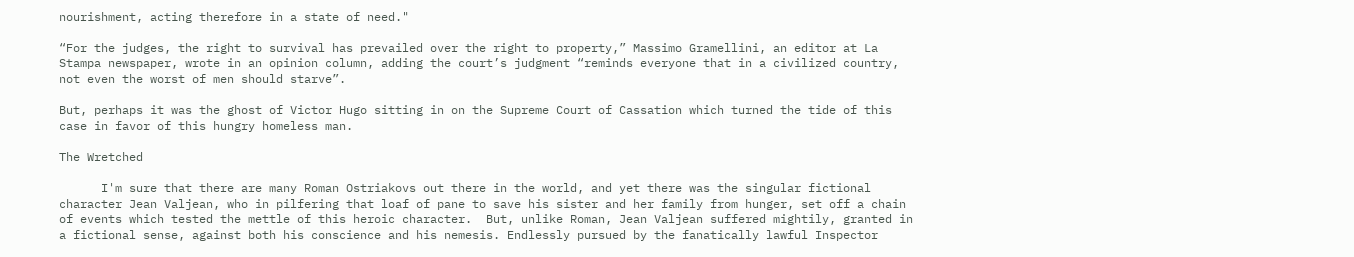nourishment, acting therefore in a state of need."

“For the judges, the right to survival has prevailed over the right to property,” Massimo Gramellini, an editor at La Stampa newspaper, wrote in an opinion column, adding the court’s judgment “reminds everyone that in a civilized country, not even the worst of men should starve”.

But, perhaps it was the ghost of Victor Hugo sitting in on the Supreme Court of Cassation which turned the tide of this case in favor of this hungry homeless man.

The Wretched

      I'm sure that there are many Roman Ostriakovs out there in the world, and yet there was the singular fictional character Jean Valjean, who in pilfering that loaf of pane to save his sister and her family from hunger, set off a chain of events which tested the mettle of this heroic character.  But, unlike Roman, Jean Valjean suffered mightily, granted in a fictional sense, against both his conscience and his nemesis. Endlessly pursued by the fanatically lawful Inspector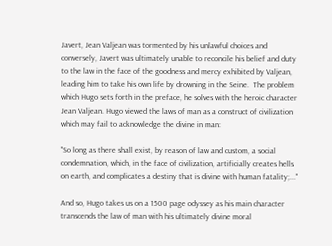Javert, Jean Valjean was tormented by his unlawful choices and conversely, Javert was ultimately unable to reconcile his belief and duty to the law in the face of the goodness and mercy exhibited by Valjean, leading him to take his own life by drowning in the Seine.  The problem which Hugo sets forth in the preface, he solves with the heroic character Jean Valjean. Hugo viewed the laws of man as a construct of civilization which may fail to acknowledge the divine in man:

"So long as there shall exist, by reason of law and custom, a social condemnation, which, in the face of civilization, artificially creates hells on earth, and complicates a destiny that is divine with human fatality;..."

And so, Hugo takes us on a 1500 page odyssey as his main character transcends the law of man with his ultimately divine moral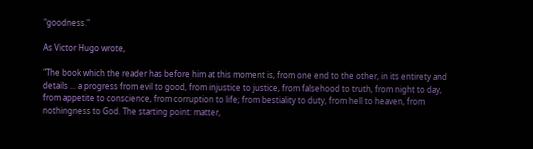"goodness."

As Victor Hugo wrote,

"The book which the reader has before him at this moment is, from one end to the other, in its entirety and details ... a progress from evil to good, from injustice to justice, from falsehood to truth, from night to day, from appetite to conscience, from corruption to life; from bestiality to duty, from hell to heaven, from nothingness to God. The starting point: matter,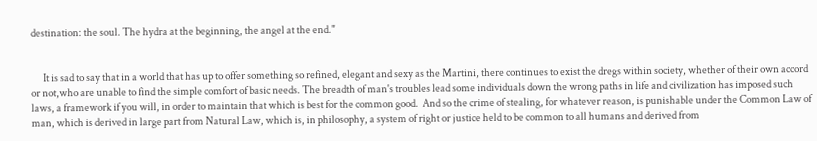destination: the soul. The hydra at the beginning, the angel at the end."


      It is sad to say that in a world that has up to offer something so refined, elegant and sexy as the Martini, there continues to exist the dregs within society, whether of their own accord or not,who are unable to find the simple comfort of basic needs. The breadth of man's troubles lead some individuals down the wrong paths in life and civilization has imposed such laws, a framework if you will, in order to maintain that which is best for the common good.  And so the crime of stealing, for whatever reason, is punishable under the Common Law of man, which is derived in large part from Natural Law, which is, in philosophy, a system of right or justice held to be common to all humans and derived from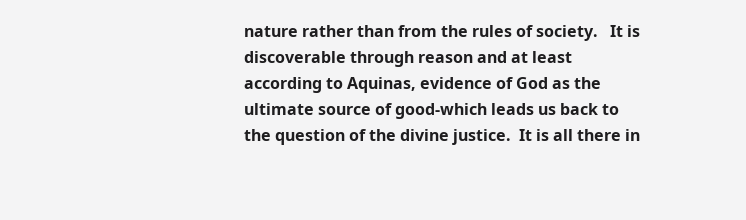nature rather than from the rules of society.   It is discoverable through reason and at least according to Aquinas, evidence of God as the ultimate source of good-which leads us back to the question of the divine justice.  It is all there in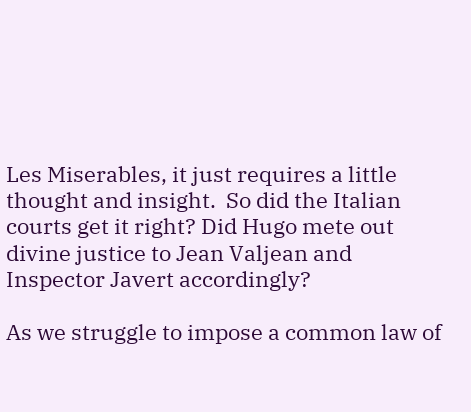Les Miserables, it just requires a little thought and insight.  So did the Italian courts get it right? Did Hugo mete out divine justice to Jean Valjean and Inspector Javert accordingly?

As we struggle to impose a common law of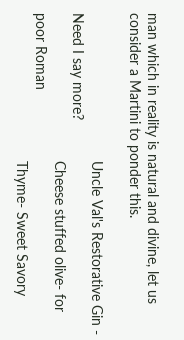man which in reality is natural and divine, let us consider a Martini to ponder this.

                                     Uncle Val's Restorative Gin - Need I say more?
                                     Cheese stuffed olive- for poor Roman
                                     Thyme- Sweet Savory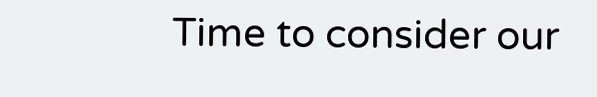Time to consider our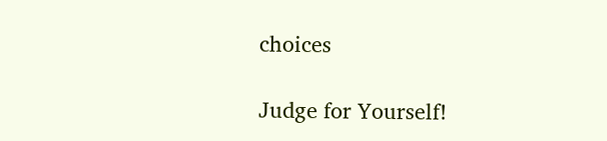choices

Judge for Yourself!